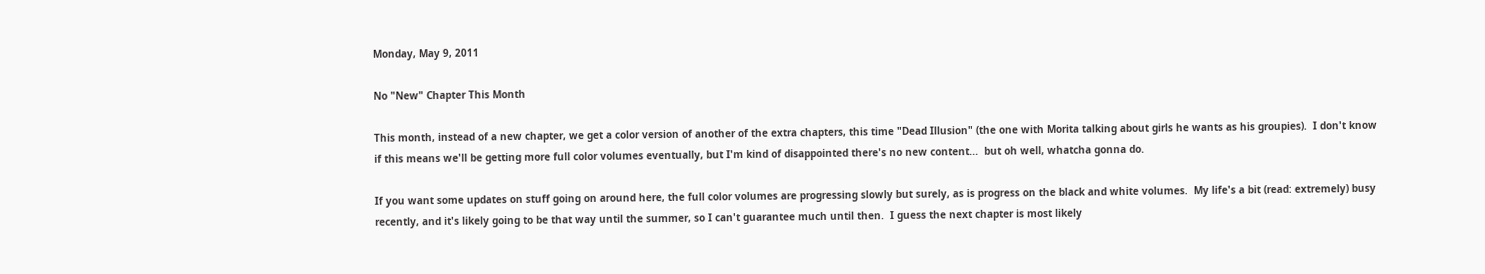Monday, May 9, 2011

No "New" Chapter This Month

This month, instead of a new chapter, we get a color version of another of the extra chapters, this time "Dead Illusion" (the one with Morita talking about girls he wants as his groupies).  I don't know if this means we'll be getting more full color volumes eventually, but I'm kind of disappointed there's no new content...  but oh well, whatcha gonna do.

If you want some updates on stuff going on around here, the full color volumes are progressing slowly but surely, as is progress on the black and white volumes.  My life's a bit (read: extremely) busy recently, and it's likely going to be that way until the summer, so I can't guarantee much until then.  I guess the next chapter is most likely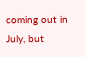coming out in July, but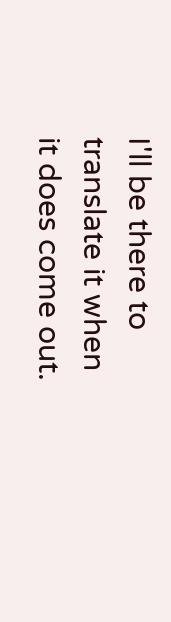I'll be there to translate it when it does come out.